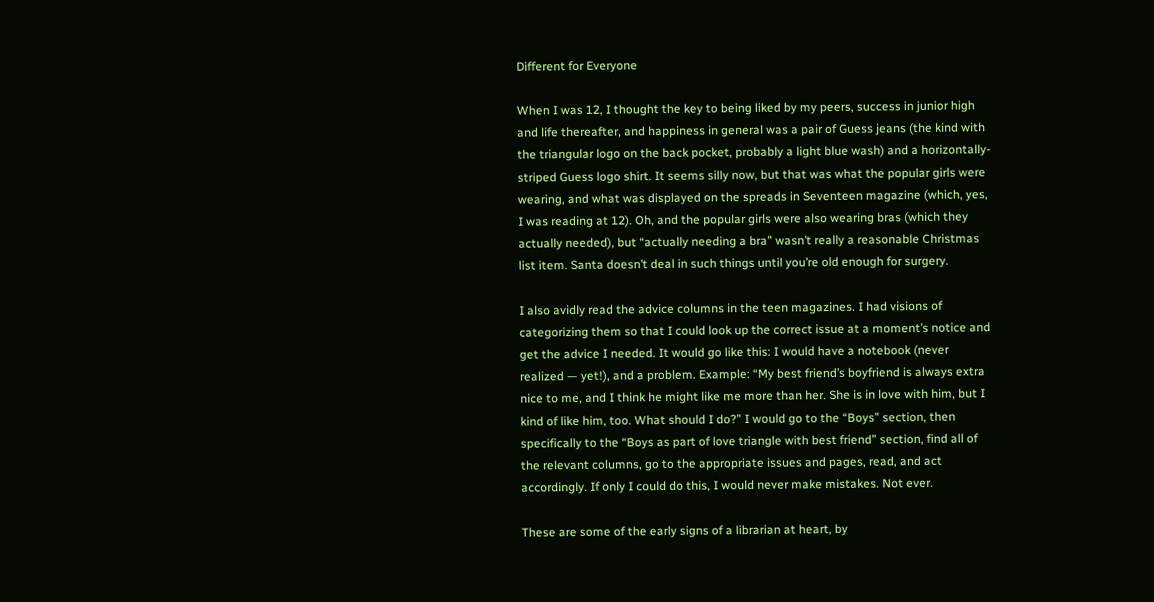Different for Everyone

When I was 12, I thought the key to being liked by my peers, success in junior high and life thereafter, and happiness in general was a pair of Guess jeans (the kind with the triangular logo on the back pocket, probably a light blue wash) and a horizontally-striped Guess logo shirt. It seems silly now, but that was what the popular girls were wearing, and what was displayed on the spreads in Seventeen magazine (which, yes, I was reading at 12). Oh, and the popular girls were also wearing bras (which they actually needed), but “actually needing a bra” wasn’t really a reasonable Christmas list item. Santa doesn’t deal in such things until you’re old enough for surgery.

I also avidly read the advice columns in the teen magazines. I had visions of categorizing them so that I could look up the correct issue at a moment’s notice and get the advice I needed. It would go like this: I would have a notebook (never realized — yet!), and a problem. Example: “My best friend’s boyfriend is always extra nice to me, and I think he might like me more than her. She is in love with him, but I kind of like him, too. What should I do?” I would go to the “Boys” section, then specifically to the “Boys as part of love triangle with best friend” section, find all of the relevant columns, go to the appropriate issues and pages, read, and act accordingly. If only I could do this, I would never make mistakes. Not ever.

These are some of the early signs of a librarian at heart, by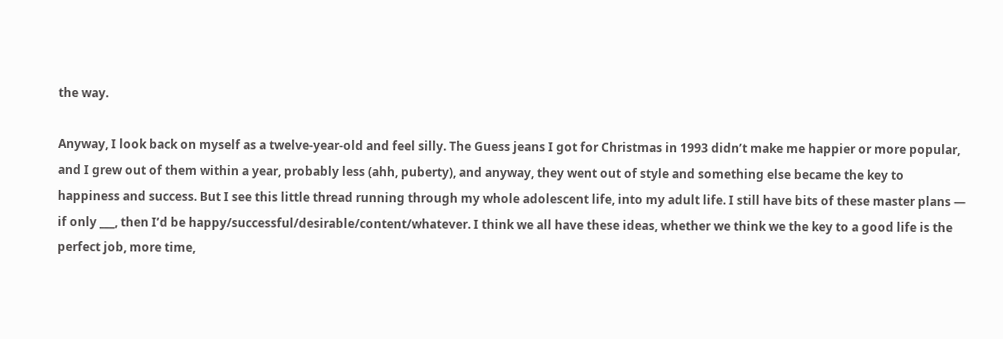the way.

Anyway, I look back on myself as a twelve-year-old and feel silly. The Guess jeans I got for Christmas in 1993 didn’t make me happier or more popular, and I grew out of them within a year, probably less (ahh, puberty), and anyway, they went out of style and something else became the key to happiness and success. But I see this little thread running through my whole adolescent life, into my adult life. I still have bits of these master plans — if only ___, then I’d be happy/successful/desirable/content/whatever. I think we all have these ideas, whether we think we the key to a good life is the perfect job, more time,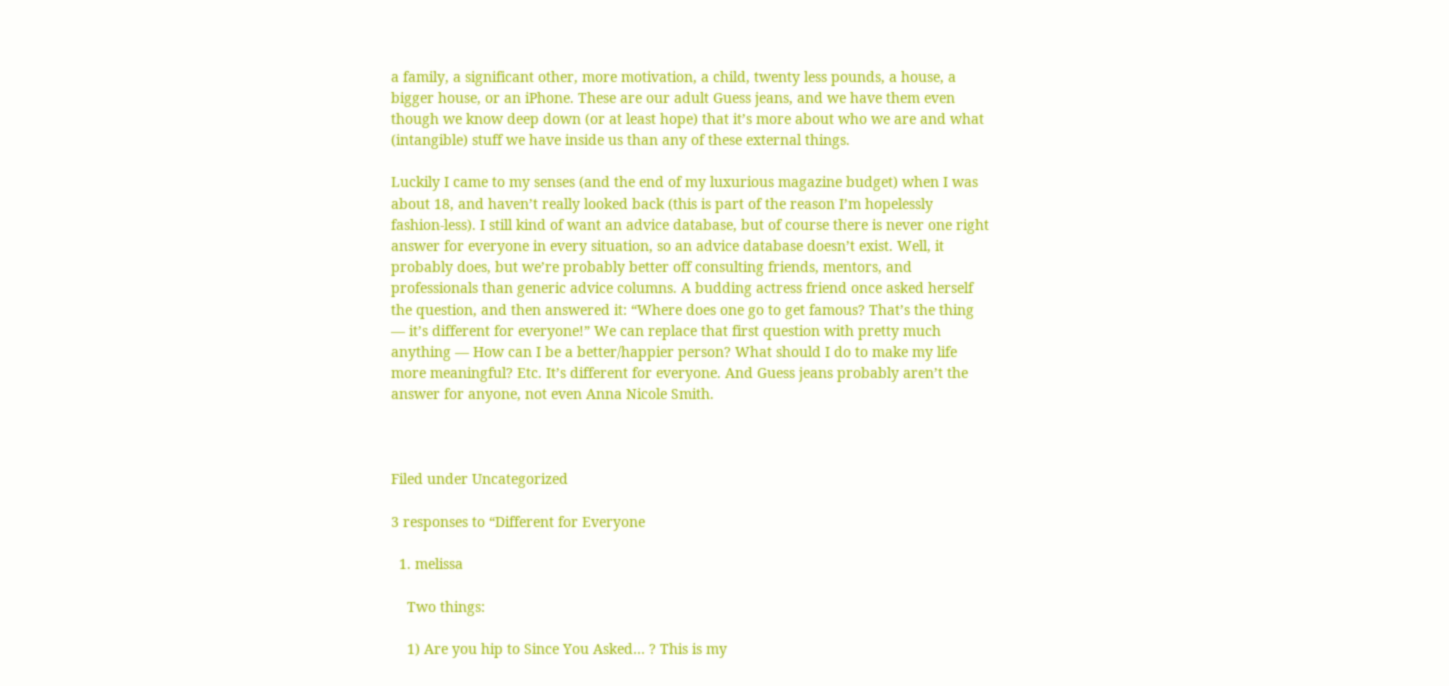a family, a significant other, more motivation, a child, twenty less pounds, a house, a bigger house, or an iPhone. These are our adult Guess jeans, and we have them even though we know deep down (or at least hope) that it’s more about who we are and what (intangible) stuff we have inside us than any of these external things.

Luckily I came to my senses (and the end of my luxurious magazine budget) when I was about 18, and haven’t really looked back (this is part of the reason I’m hopelessly fashion-less). I still kind of want an advice database, but of course there is never one right answer for everyone in every situation, so an advice database doesn’t exist. Well, it probably does, but we’re probably better off consulting friends, mentors, and professionals than generic advice columns. A budding actress friend once asked herself the question, and then answered it: “Where does one go to get famous? That’s the thing — it’s different for everyone!” We can replace that first question with pretty much anything — How can I be a better/happier person? What should I do to make my life more meaningful? Etc. It’s different for everyone. And Guess jeans probably aren’t the answer for anyone, not even Anna Nicole Smith.



Filed under Uncategorized

3 responses to “Different for Everyone

  1. melissa

    Two things:

    1) Are you hip to Since You Asked… ? This is my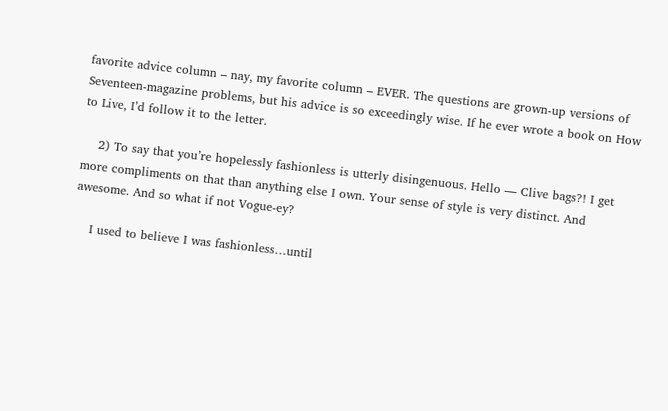favorite advice column – nay, my favorite column – EVER. The questions are grown-up versions of Seventeen-magazine problems, but his advice is so exceedingly wise. If he ever wrote a book on How to Live, I’d follow it to the letter.

    2) To say that you’re hopelessly fashionless is utterly disingenuous. Hello — Clive bags?! I get more compliments on that than anything else I own. Your sense of style is very distinct. And awesome. And so what if not Vogue-ey?

    I used to believe I was fashionless…until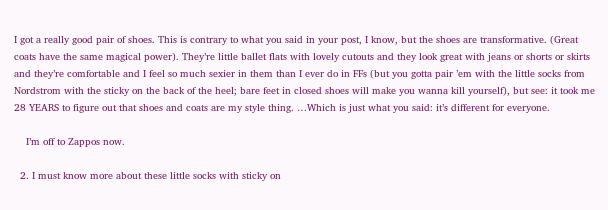I got a really good pair of shoes. This is contrary to what you said in your post, I know, but the shoes are transformative. (Great coats have the same magical power). They’re little ballet flats with lovely cutouts and they look great with jeans or shorts or skirts and they’re comfortable and I feel so much sexier in them than I ever do in FFs (but you gotta pair ’em with the little socks from Nordstrom with the sticky on the back of the heel; bare feet in closed shoes will make you wanna kill yourself), but see: it took me 28 YEARS to figure out that shoes and coats are my style thing. …Which is just what you said: it’s different for everyone.

    I’m off to Zappos now.

  2. I must know more about these little socks with sticky on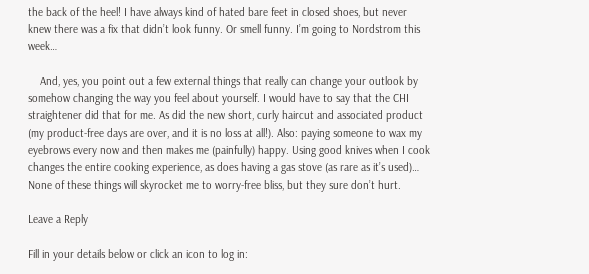the back of the heel! I have always kind of hated bare feet in closed shoes, but never knew there was a fix that didn’t look funny. Or smell funny. I’m going to Nordstrom this week…

    And, yes, you point out a few external things that really can change your outlook by somehow changing the way you feel about yourself. I would have to say that the CHI straightener did that for me. As did the new short, curly haircut and associated product (my product-free days are over, and it is no loss at all!). Also: paying someone to wax my eyebrows every now and then makes me (painfully) happy. Using good knives when I cook changes the entire cooking experience, as does having a gas stove (as rare as it’s used)… None of these things will skyrocket me to worry-free bliss, but they sure don’t hurt.

Leave a Reply

Fill in your details below or click an icon to log in: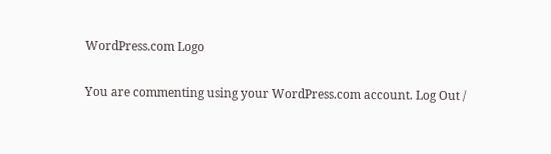WordPress.com Logo

You are commenting using your WordPress.com account. Log Out /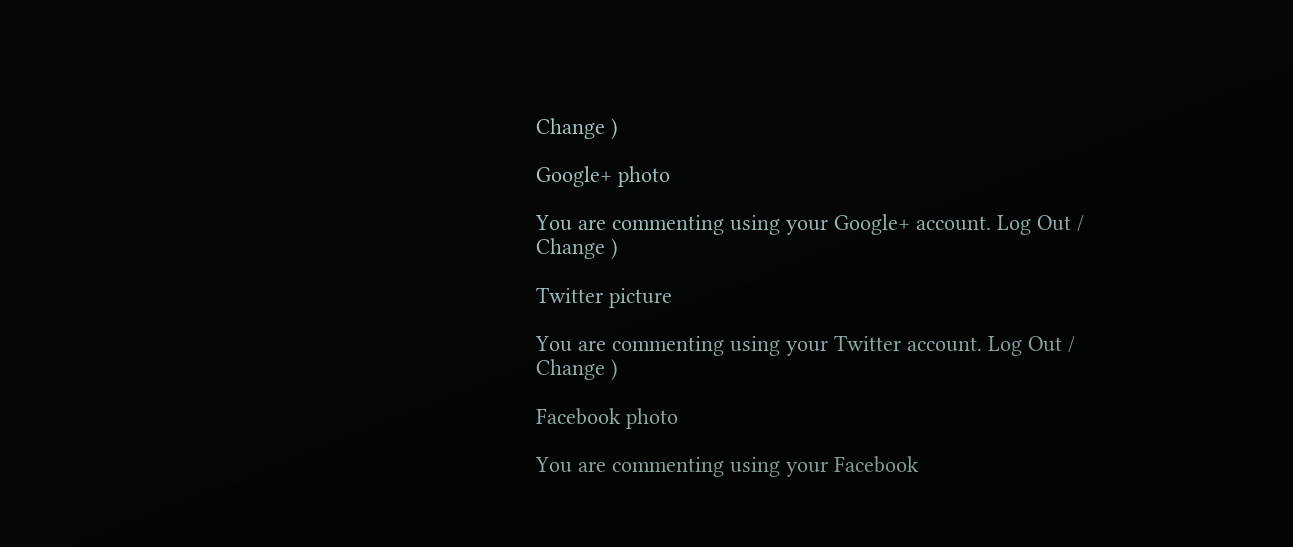Change )

Google+ photo

You are commenting using your Google+ account. Log Out /  Change )

Twitter picture

You are commenting using your Twitter account. Log Out /  Change )

Facebook photo

You are commenting using your Facebook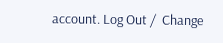account. Log Out /  Change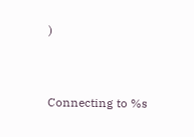)


Connecting to %s